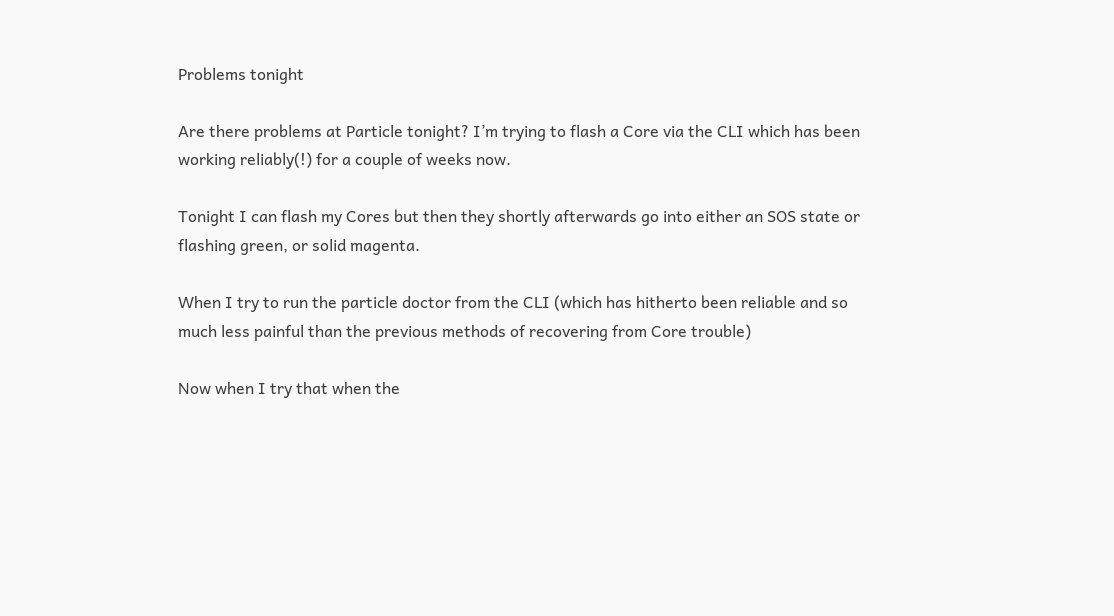Problems tonight

Are there problems at Particle tonight? I’m trying to flash a Core via the CLI which has been working reliably(!) for a couple of weeks now.

Tonight I can flash my Cores but then they shortly afterwards go into either an SOS state or flashing green, or solid magenta.

When I try to run the particle doctor from the CLI (which has hitherto been reliable and so much less painful than the previous methods of recovering from Core trouble)

Now when I try that when the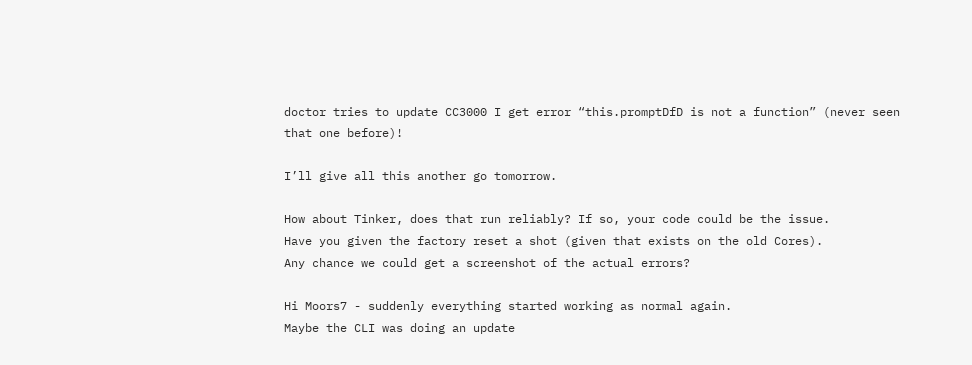doctor tries to update CC3000 I get error “this.promptDfD is not a function” (never seen that one before)!

I’ll give all this another go tomorrow.

How about Tinker, does that run reliably? If so, your code could be the issue.
Have you given the factory reset a shot (given that exists on the old Cores).
Any chance we could get a screenshot of the actual errors?

Hi Moors7 - suddenly everything started working as normal again.
Maybe the CLI was doing an update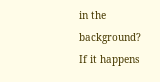in the background?
If it happens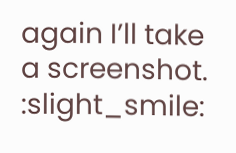again I’ll take a screenshot. :slight_smile: